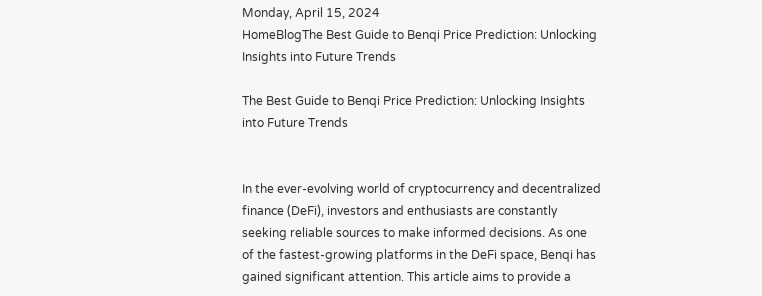Monday, April 15, 2024
HomeBlogThe Best Guide to Benqi Price Prediction: Unlocking Insights into Future Trends

The Best Guide to Benqi Price Prediction: Unlocking Insights into Future Trends


In the ever-evolving world of cryptocurrency and decentralized finance (DeFi), investors and enthusiasts are constantly seeking reliable sources to make informed decisions. As one of the fastest-growing platforms in the DeFi space, Benqi has gained significant attention. This article aims to provide a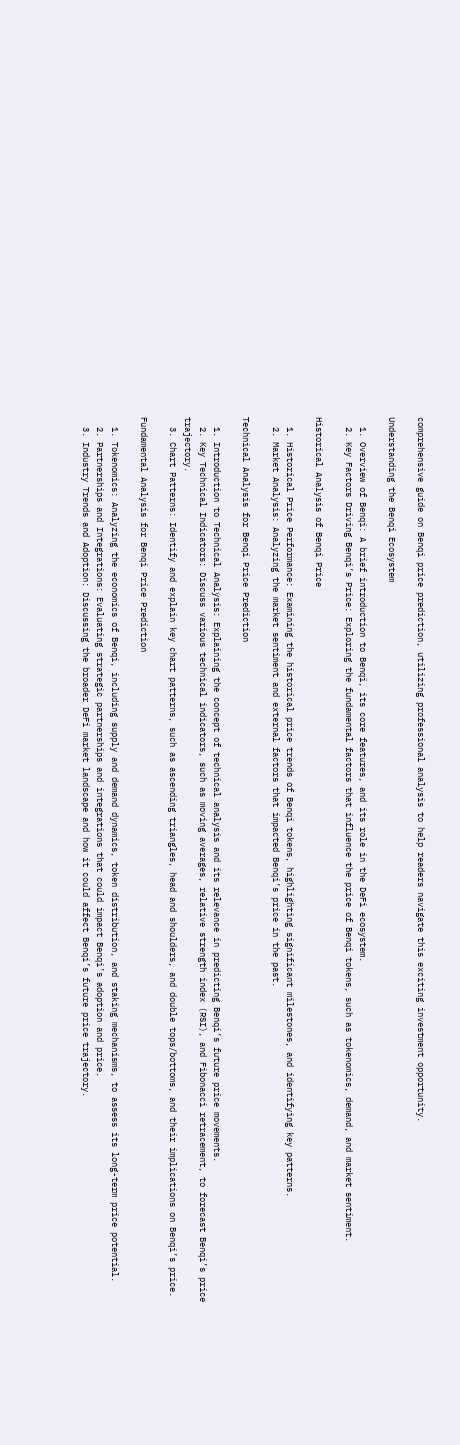comprehensive guide on Benqi price prediction, utilizing professional analysis to help readers navigate this exciting investment opportunity.

Understanding the Benqi Ecosystem

  1. Overview of Benqi: A brief introduction to Benqi, its core features, and its role in the DeFi ecosystem.
  2. Key Factors Driving Benqi’s Price: Exploring the fundamental factors that influence the price of Benqi tokens, such as tokenomics, demand, and market sentiment.

Historical Analysis of Benqi Price

  1. Historical Price Performance: Examining the historical price trends of Benqi tokens, highlighting significant milestones, and identifying key patterns.
  2. Market Analysis: Analyzing the market sentiment and external factors that impacted Benqi’s price in the past.

Technical Analysis for Benqi Price Prediction

  1. Introduction to Technical Analysis: Explaining the concept of technical analysis and its relevance in predicting Benqi’s future price movements.
  2. Key Technical Indicators: Discuss various technical indicators, such as moving averages, relative strength index (RSI), and Fibonacci retracement, to forecast Benqi’s price trajectory.
  3. Chart Patterns: Identify and explain key chart patterns, such as ascending triangles, head and shoulders, and double tops/bottoms, and their implications on Benqi’s price.

Fundamental Analysis for Benqi Price Prediction

  1. Tokenomics: Analyzing the economics of Benqi, including supply and demand dynamics, token distribution, and staking mechanisms, to assess its long-term price potential.
  2. Partnerships and Integrations: Evaluating strategic partnerships and integrations that could impact Benqi’s adoption and price.
  3. Industry Trends and Adoption: Discussing the broader DeFi market landscape and how it could affect Benqi’s future price trajectory.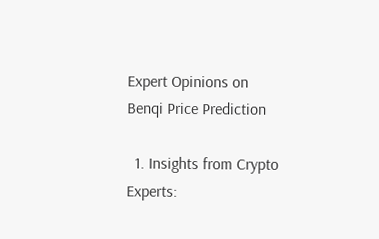Expert Opinions on Benqi Price Prediction

  1. Insights from Crypto Experts: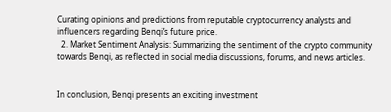Curating opinions and predictions from reputable cryptocurrency analysts and influencers regarding Benqi’s future price.
  2. Market Sentiment Analysis: Summarizing the sentiment of the crypto community towards Benqi, as reflected in social media discussions, forums, and news articles.


In conclusion, Benqi presents an exciting investment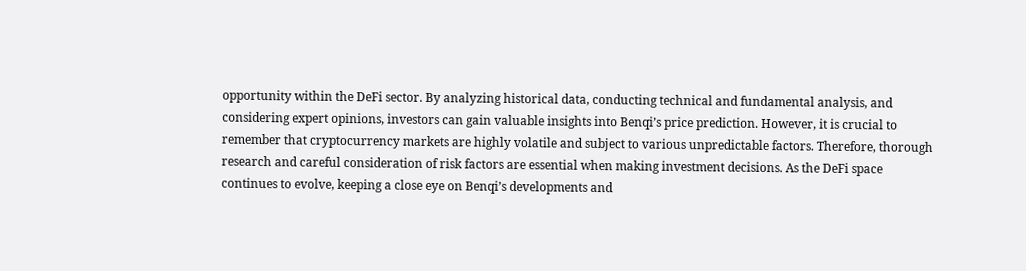opportunity within the DeFi sector. By analyzing historical data, conducting technical and fundamental analysis, and considering expert opinions, investors can gain valuable insights into Benqi’s price prediction. However, it is crucial to remember that cryptocurrency markets are highly volatile and subject to various unpredictable factors. Therefore, thorough research and careful consideration of risk factors are essential when making investment decisions. As the DeFi space continues to evolve, keeping a close eye on Benqi’s developments and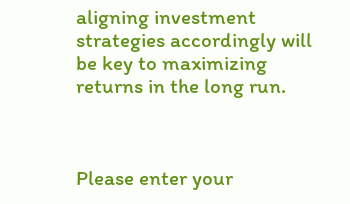aligning investment strategies accordingly will be key to maximizing returns in the long run.



Please enter your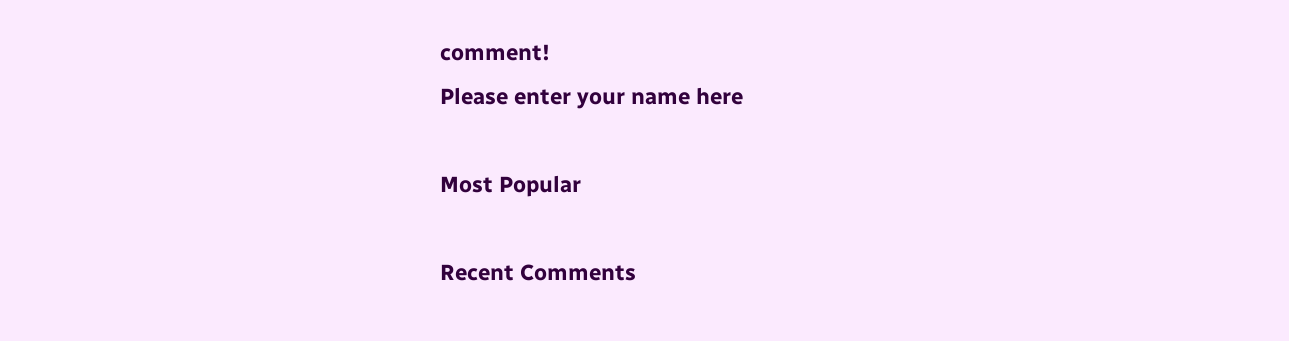comment!
Please enter your name here

Most Popular

Recent Comments